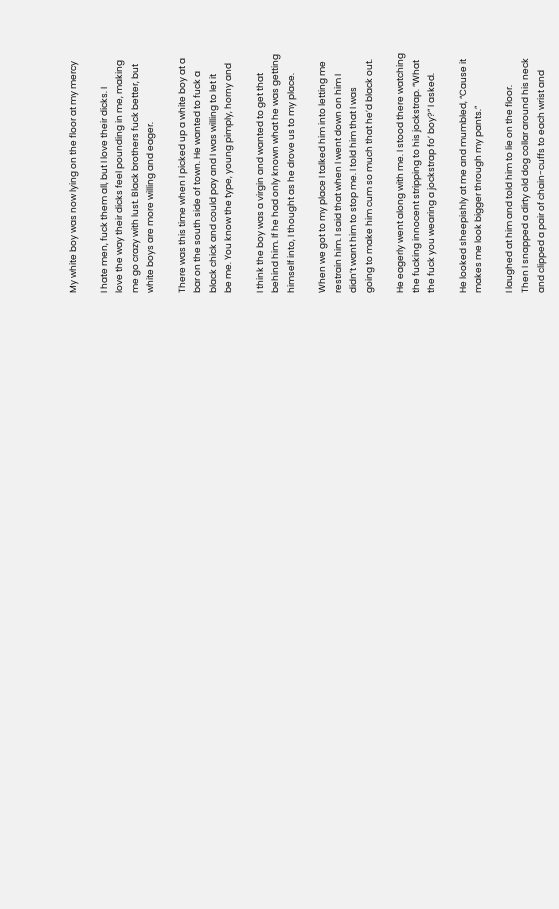My white boy was now lying on the floor at my mercy

I hate men, fuck them all, but I love their dicks. I
love the way their dicks feel pounding in me, making
me go crazy with lust. Black brothers fuck better, but
white boys are more willing and eager.

There was this time when I picked up a white boy at a
bar on the south side of town. He wanted to fuck a
black chick and could pay and I was willing to let it
be me. You know the type, young pimply, horny and

I think the boy was a virgin and wanted to get that
behind him. If he had only known what he was getting
himself into, I thought as he drove us to my place.

When we got to my place I talked him into letting me
restrain him. I said that when I went down on him I
didn’t want him to stop me. I told him that I was
going to make him cum so much that he’d black out.

He eagerly went along with me. I stood there watching
the fucking innocent stripping to his jockstrap. “What
the fuck you wearing a jockstrap fo’ boy?” I asked.

He looked sheepishly at me and mumbled, “Cause it
makes me look bigger through my pants.”

I laughed at him and told him to lie on the floor.
Then I snapped a dirty old dog collar around his neck
and clipped a pair of chain-cuffs to each wrist and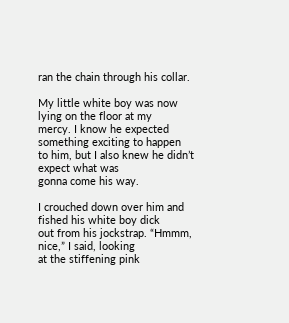ran the chain through his collar.

My little white boy was now lying on the floor at my
mercy. I know he expected something exciting to happen
to him, but I also knew he didn’t expect what was
gonna come his way.

I crouched down over him and fished his white boy dick
out from his jockstrap. “Hmmm, nice,” I said, looking
at the stiffening pink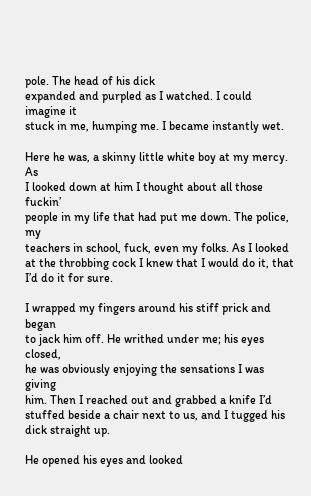pole. The head of his dick
expanded and purpled as I watched. I could imagine it
stuck in me, humping me. I became instantly wet.

Here he was, a skinny little white boy at my mercy. As
I looked down at him I thought about all those fuckin’
people in my life that had put me down. The police, my
teachers in school, fuck, even my folks. As I looked
at the throbbing cock I knew that I would do it, that
I’d do it for sure.

I wrapped my fingers around his stiff prick and began
to jack him off. He writhed under me; his eyes closed,
he was obviously enjoying the sensations I was giving
him. Then I reached out and grabbed a knife I’d
stuffed beside a chair next to us, and I tugged his
dick straight up.

He opened his eyes and looked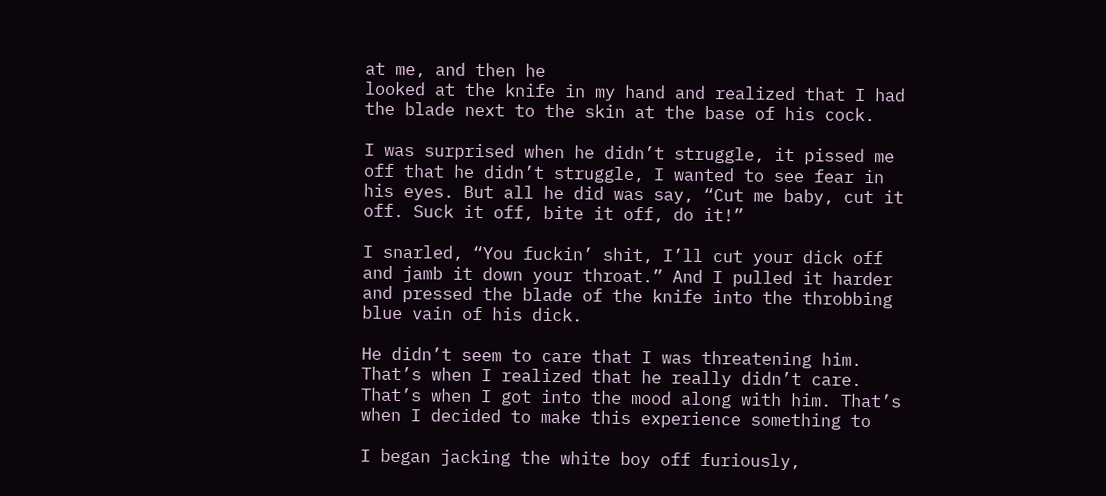at me, and then he
looked at the knife in my hand and realized that I had
the blade next to the skin at the base of his cock.

I was surprised when he didn’t struggle, it pissed me
off that he didn’t struggle, I wanted to see fear in
his eyes. But all he did was say, “Cut me baby, cut it
off. Suck it off, bite it off, do it!”

I snarled, “You fuckin’ shit, I’ll cut your dick off
and jamb it down your throat.” And I pulled it harder
and pressed the blade of the knife into the throbbing
blue vain of his dick.

He didn’t seem to care that I was threatening him.
That’s when I realized that he really didn’t care.
That’s when I got into the mood along with him. That’s
when I decided to make this experience something to

I began jacking the white boy off furiously,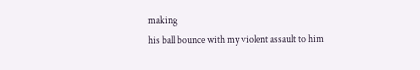making
his ball bounce with my violent assault to him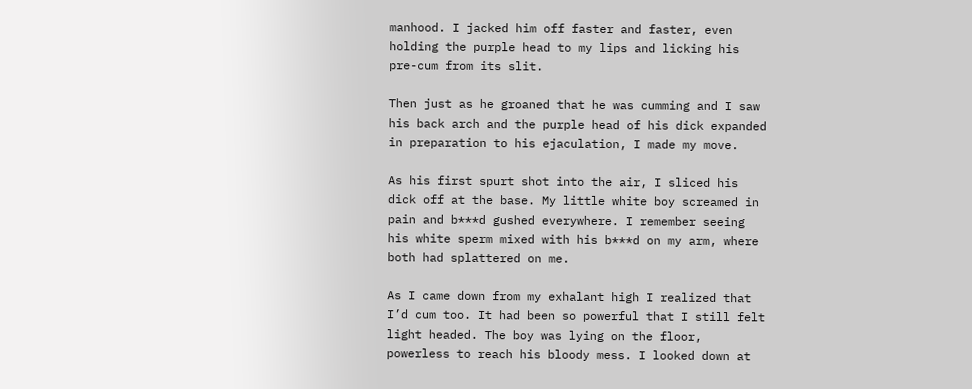manhood. I jacked him off faster and faster, even
holding the purple head to my lips and licking his
pre-cum from its slit.

Then just as he groaned that he was cumming and I saw
his back arch and the purple head of his dick expanded
in preparation to his ejaculation, I made my move.

As his first spurt shot into the air, I sliced his
dick off at the base. My little white boy screamed in
pain and b***d gushed everywhere. I remember seeing
his white sperm mixed with his b***d on my arm, where
both had splattered on me.

As I came down from my exhalant high I realized that
I’d cum too. It had been so powerful that I still felt
light headed. The boy was lying on the floor,
powerless to reach his bloody mess. I looked down at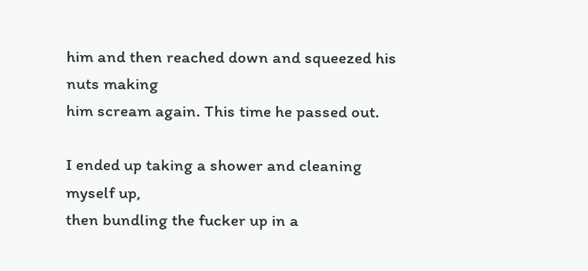him and then reached down and squeezed his nuts making
him scream again. This time he passed out.

I ended up taking a shower and cleaning myself up,
then bundling the fucker up in a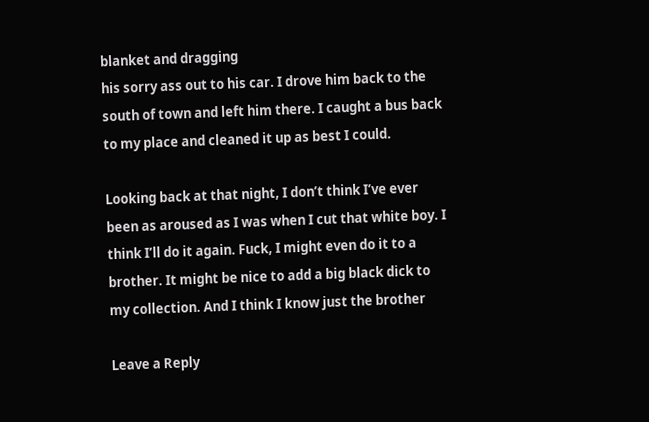blanket and dragging
his sorry ass out to his car. I drove him back to the
south of town and left him there. I caught a bus back
to my place and cleaned it up as best I could.

Looking back at that night, I don’t think I’ve ever
been as aroused as I was when I cut that white boy. I
think I’ll do it again. Fuck, I might even do it to a
brother. It might be nice to add a big black dick to
my collection. And I think I know just the brother

Leave a Reply